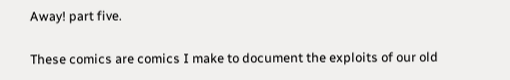Away! part five.

These comics are comics I make to document the exploits of our old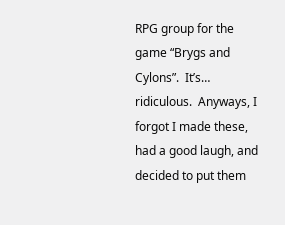RPG group for the game “Brygs and Cylons”.  It’s… ridiculous.  Anyways, I forgot I made these, had a good laugh, and decided to put them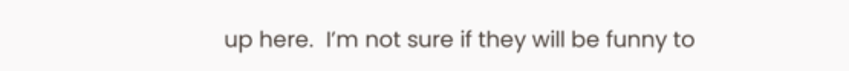up here.  I’m not sure if they will be funny to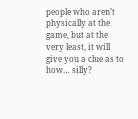people who aren’t physically at the game, but at the very least, it will give you a clue as to how… silly?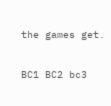the games get.

BC1 BC2 bc3